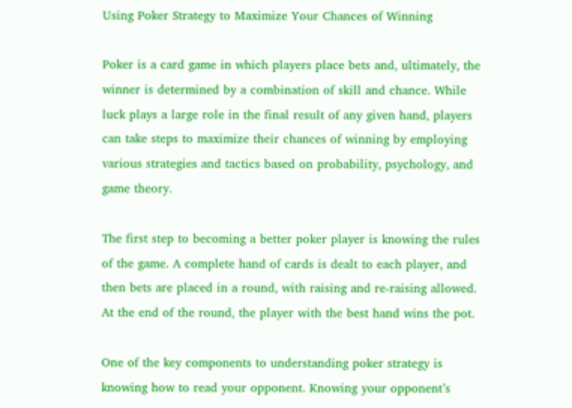Using Poker Strategy to Maximize Your Chances of Winning

Poker is a card game in which players place bets and, ultimately, the winner is determined by a combination of skill and chance. While luck plays a large role in the final result of any given hand, players can take steps to maximize their chances of winning by employing various strategies and tactics based on probability, psychology, and game theory.

The first step to becoming a better poker player is knowing the rules of the game. A complete hand of cards is dealt to each player, and then bets are placed in a round, with raising and re-raising allowed. At the end of the round, the player with the best hand wins the pot.

One of the key components to understanding poker strategy is knowing how to read your opponent. Knowing your opponent’s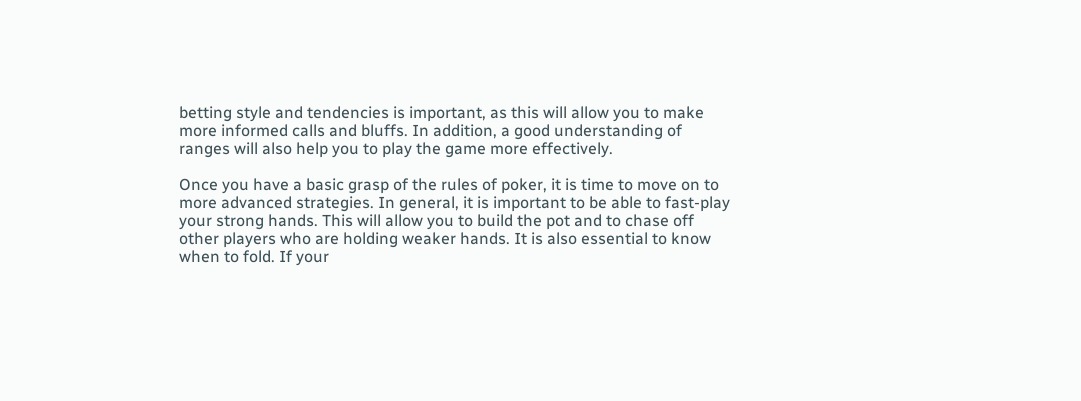betting style and tendencies is important, as this will allow you to make more informed calls and bluffs. In addition, a good understanding of ranges will also help you to play the game more effectively.

Once you have a basic grasp of the rules of poker, it is time to move on to more advanced strategies. In general, it is important to be able to fast-play your strong hands. This will allow you to build the pot and to chase off other players who are holding weaker hands. It is also essential to know when to fold. If your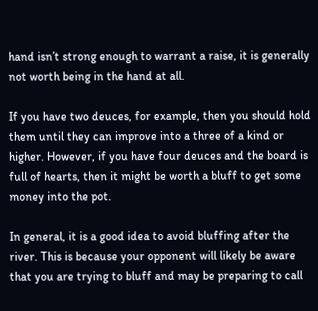hand isn’t strong enough to warrant a raise, it is generally not worth being in the hand at all.

If you have two deuces, for example, then you should hold them until they can improve into a three of a kind or higher. However, if you have four deuces and the board is full of hearts, then it might be worth a bluff to get some money into the pot.

In general, it is a good idea to avoid bluffing after the river. This is because your opponent will likely be aware that you are trying to bluff and may be preparing to call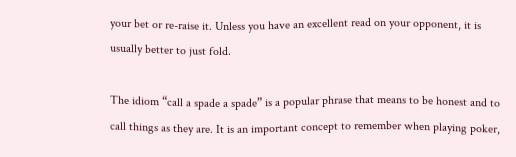your bet or re-raise it. Unless you have an excellent read on your opponent, it is usually better to just fold.

The idiom “call a spade a spade” is a popular phrase that means to be honest and to call things as they are. It is an important concept to remember when playing poker,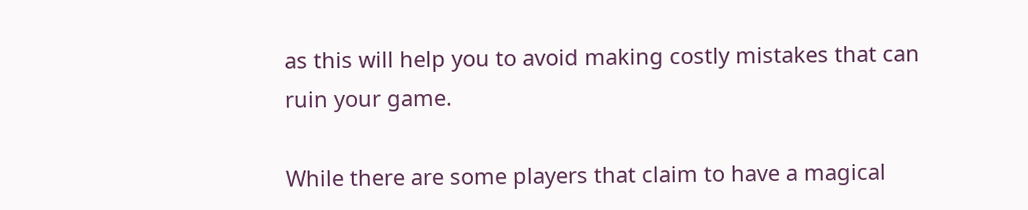as this will help you to avoid making costly mistakes that can ruin your game.

While there are some players that claim to have a magical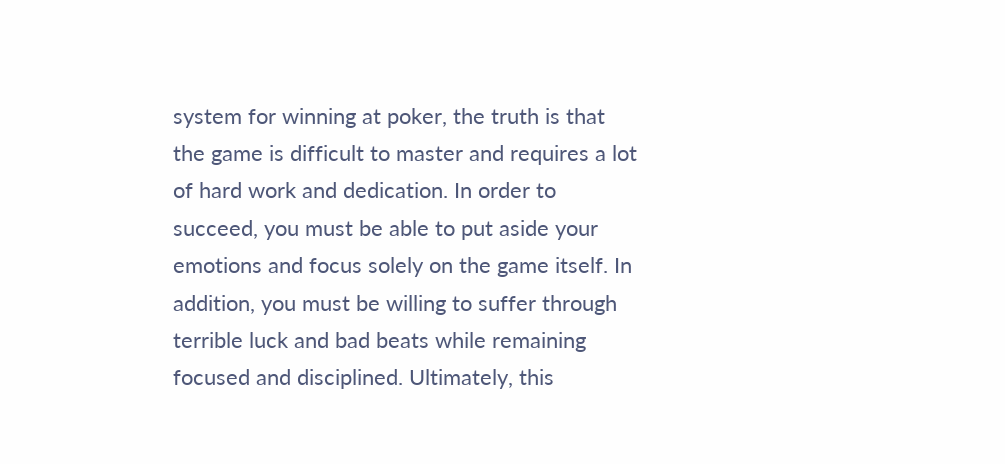system for winning at poker, the truth is that the game is difficult to master and requires a lot of hard work and dedication. In order to succeed, you must be able to put aside your emotions and focus solely on the game itself. In addition, you must be willing to suffer through terrible luck and bad beats while remaining focused and disciplined. Ultimately, this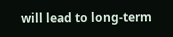will lead to long-term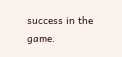success in the game.